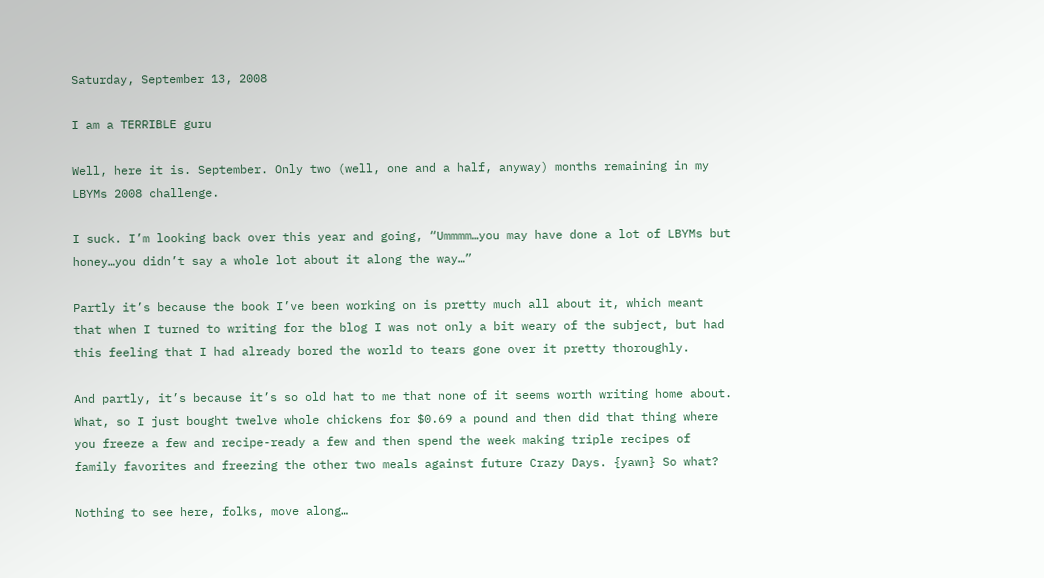Saturday, September 13, 2008

I am a TERRIBLE guru

Well, here it is. September. Only two (well, one and a half, anyway) months remaining in my LBYMs 2008 challenge.

I suck. I’m looking back over this year and going, “Ummmm…you may have done a lot of LBYMs but honey…you didn’t say a whole lot about it along the way…”

Partly it’s because the book I’ve been working on is pretty much all about it, which meant that when I turned to writing for the blog I was not only a bit weary of the subject, but had this feeling that I had already bored the world to tears gone over it pretty thoroughly.

And partly, it’s because it’s so old hat to me that none of it seems worth writing home about. What, so I just bought twelve whole chickens for $0.69 a pound and then did that thing where you freeze a few and recipe-ready a few and then spend the week making triple recipes of family favorites and freezing the other two meals against future Crazy Days. {yawn} So what?

Nothing to see here, folks, move along…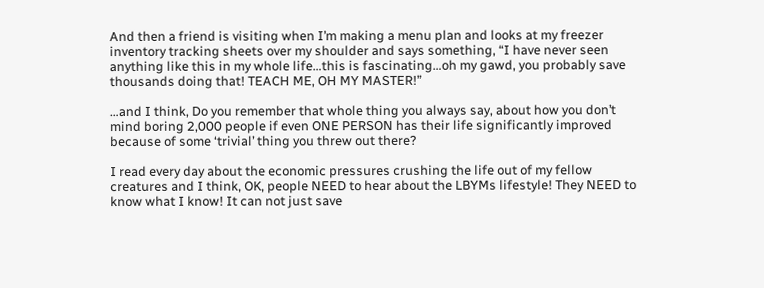And then a friend is visiting when I’m making a menu plan and looks at my freezer inventory tracking sheets over my shoulder and says something, “I have never seen anything like this in my whole life…this is fascinating…oh my gawd, you probably save thousands doing that! TEACH ME, OH MY MASTER!”

…and I think, Do you remember that whole thing you always say, about how you don’t mind boring 2,000 people if even ONE PERSON has their life significantly improved because of some ‘trivial’ thing you threw out there?

I read every day about the economic pressures crushing the life out of my fellow creatures and I think, OK, people NEED to hear about the LBYMs lifestyle! They NEED to know what I know! It can not just save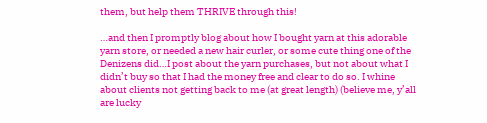them, but help them THRIVE through this!

…and then I promptly blog about how I bought yarn at this adorable yarn store, or needed a new hair curler, or some cute thing one of the Denizens did…I post about the yarn purchases, but not about what I didn’t buy so that I had the money free and clear to do so. I whine about clients not getting back to me (at great length) (believe me, y’all are lucky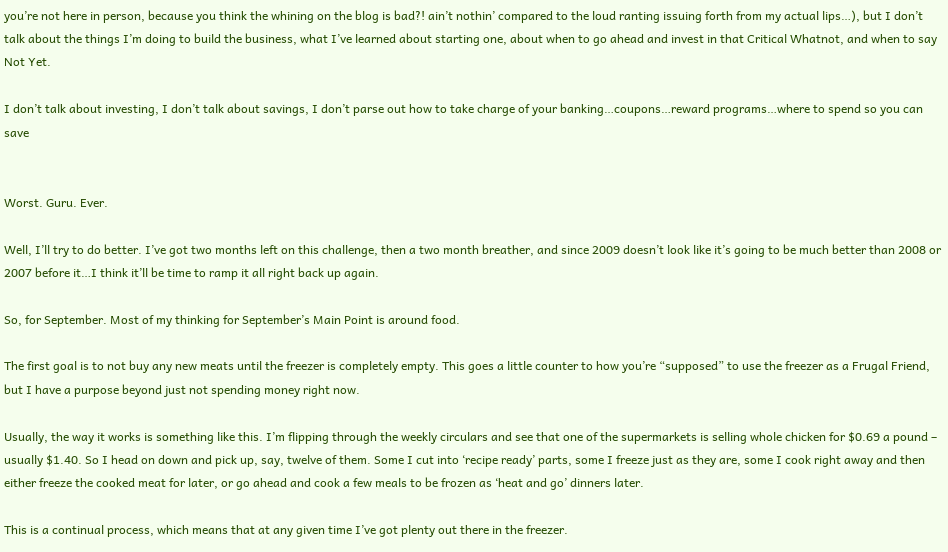you’re not here in person, because you think the whining on the blog is bad?! ain’t nothin’ compared to the loud ranting issuing forth from my actual lips…), but I don’t talk about the things I’m doing to build the business, what I’ve learned about starting one, about when to go ahead and invest in that Critical Whatnot, and when to say Not Yet.

I don’t talk about investing, I don’t talk about savings, I don’t parse out how to take charge of your banking…coupons…reward programs…where to spend so you can save


Worst. Guru. Ever.

Well, I’ll try to do better. I’ve got two months left on this challenge, then a two month breather, and since 2009 doesn’t look like it’s going to be much better than 2008 or 2007 before it…I think it’ll be time to ramp it all right back up again.

So, for September. Most of my thinking for September’s Main Point is around food.

The first goal is to not buy any new meats until the freezer is completely empty. This goes a little counter to how you’re “supposed” to use the freezer as a Frugal Friend, but I have a purpose beyond just not spending money right now.

Usually, the way it works is something like this. I’m flipping through the weekly circulars and see that one of the supermarkets is selling whole chicken for $0.69 a pound – usually $1.40. So I head on down and pick up, say, twelve of them. Some I cut into ‘recipe ready’ parts, some I freeze just as they are, some I cook right away and then either freeze the cooked meat for later, or go ahead and cook a few meals to be frozen as ‘heat and go’ dinners later.

This is a continual process, which means that at any given time I’ve got plenty out there in the freezer.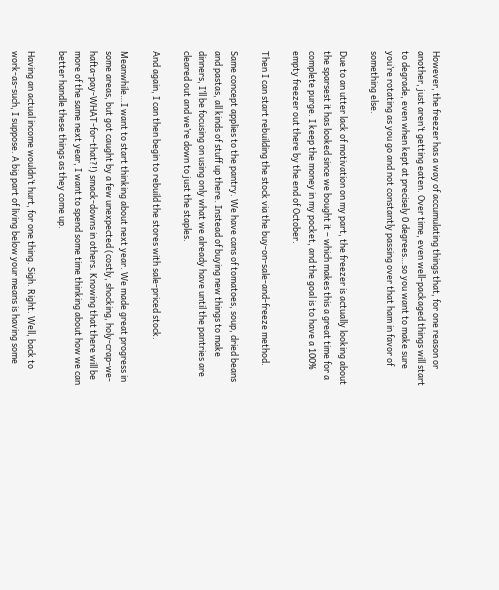However, the freezer has a way of accumulating things that, for one reason or another, just aren’t getting eaten. Over time, even well-packaged things will start to degrade, even when kept at precisely 0 degrees…so you want to make sure you’re rotating as you go and not constantly passing over that ham in favor of something else.

Due to an utter lack of motivation on my part, the freezer is actually looking about the sparsest it has looked since we bought it – which makes this a great time for a complete purge. I keep the money in my pocket, and the goal is to have a 100% empty freezer out there by the end of October.

Then I can start rebuilding the stock via the buy-on-sale-and-freeze method.

Same concept applies to the pantry. We have cans of tomatoes, soup, dried beans and pastas, all kinds of stuff up there. Instead of buying new things to make dinners, I’ll be focusing on using only what we already have until the pantries are cleared out and we’re down to just the staples.

And again, I can then begin to rebuild the stores with sale-priced stock.

Meanwhile…I want to start thinking about next year. We made great progress in some areas, but got caught by a few unexpected (costly, shocking, holy-crap-we-hafta-pay-WHAT-for-that?!) smack-downs in others. Knowing that there will be more of the same next year, I want to spend some time thinking about how we can better handle these things as they come up.

Having an actual income wouldn’t hurt, for one thing. Sigh. Right. Well, back to work-as-such, I suppose. A big part of living below your means is having some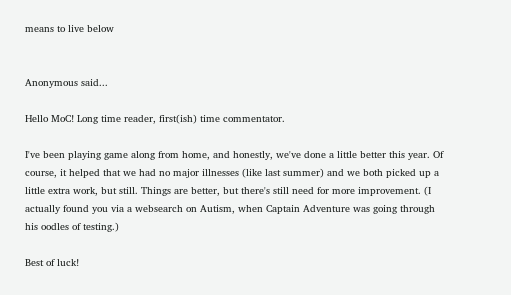means to live below


Anonymous said...

Hello MoC! Long time reader, first(ish) time commentator.

I've been playing game along from home, and honestly, we've done a little better this year. Of course, it helped that we had no major illnesses (like last summer) and we both picked up a little extra work, but still. Things are better, but there's still need for more improvement. (I actually found you via a websearch on Autism, when Captain Adventure was going through his oodles of testing.)

Best of luck!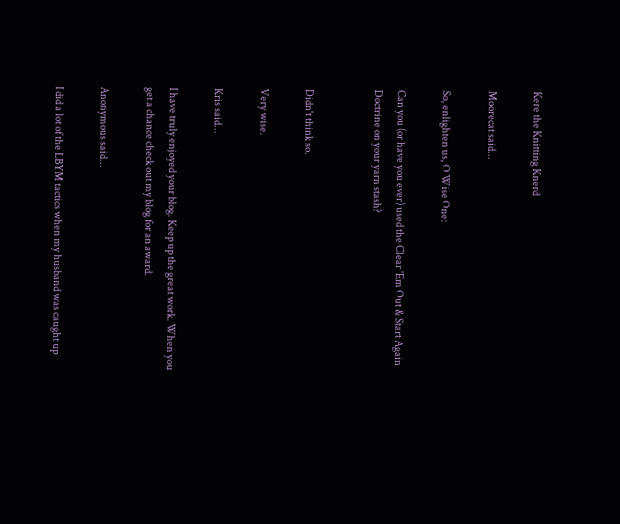Kere the Knitting Knerd

Moorecat said...

So, enlighten us, O Wise One:

Can you (or have you ever) used the Clear 'Em Out & Start Again Doctrine on your yarn stash?


Didn't think so.

Very wise.

Kris said...

I have truly enjoyed your blog. Keep up the great work. When you get a chance check out my blog for an award.

Anonymous said...

I did a lot of the LBYM tactics when my husband was caught up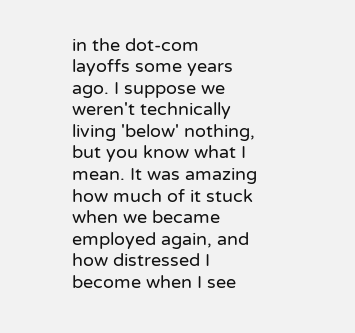in the dot-com layoffs some years ago. I suppose we weren't technically living 'below' nothing, but you know what I mean. It was amazing how much of it stuck when we became employed again, and how distressed I become when I see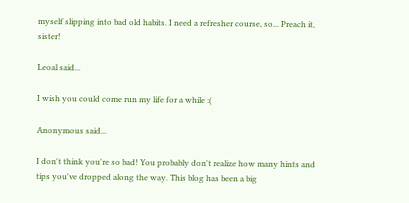myself slipping into bad old habits. I need a refresher course, so... Preach it, sister!

Leoal said...

I wish you could come run my life for a while :(

Anonymous said...

I don't think you're so bad! You probably don't realize how many hints and tips you've dropped along the way. This blog has been a big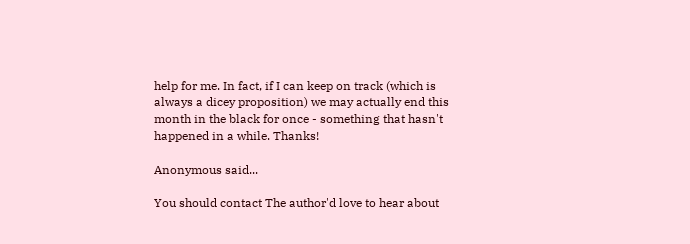help for me. In fact, if I can keep on track (which is always a dicey proposition) we may actually end this month in the black for once - something that hasn't happened in a while. Thanks!

Anonymous said...

You should contact The author'd love to hear about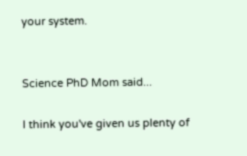your system.


Science PhD Mom said...

I think you've given us plenty of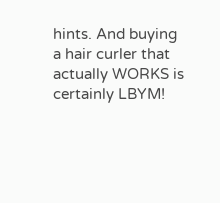hints. And buying a hair curler that actually WORKS is certainly LBYM!